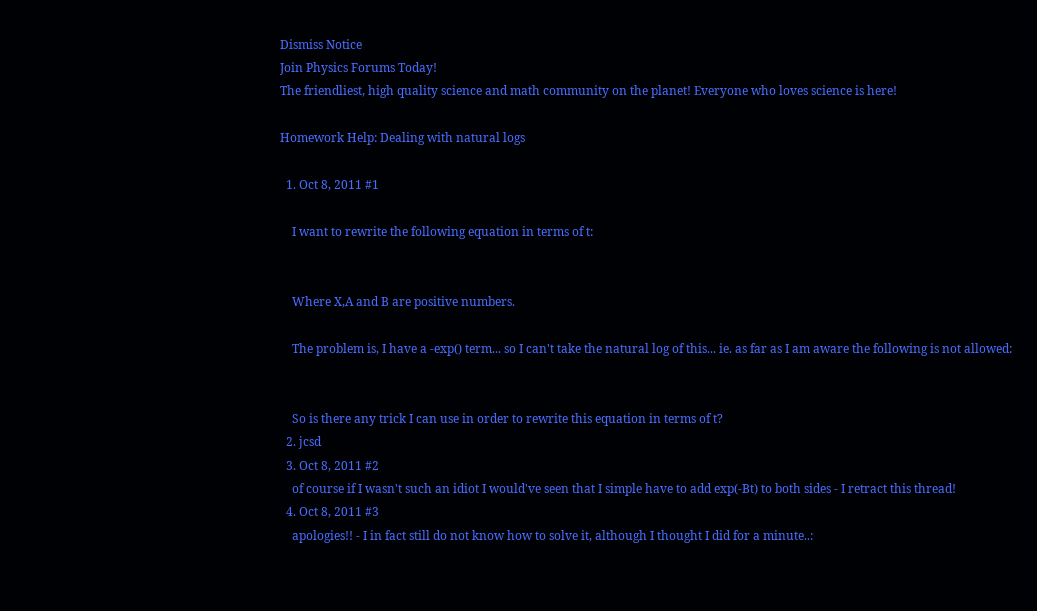Dismiss Notice
Join Physics Forums Today!
The friendliest, high quality science and math community on the planet! Everyone who loves science is here!

Homework Help: Dealing with natural logs

  1. Oct 8, 2011 #1

    I want to rewrite the following equation in terms of t:


    Where X,A and B are positive numbers.

    The problem is, I have a -exp() term... so I can't take the natural log of this... ie. as far as I am aware the following is not allowed:


    So is there any trick I can use in order to rewrite this equation in terms of t?
  2. jcsd
  3. Oct 8, 2011 #2
    of course if I wasn't such an idiot I would've seen that I simple have to add exp(-Bt) to both sides - I retract this thread!
  4. Oct 8, 2011 #3
    apologies!! - I in fact still do not know how to solve it, although I thought I did for a minute..: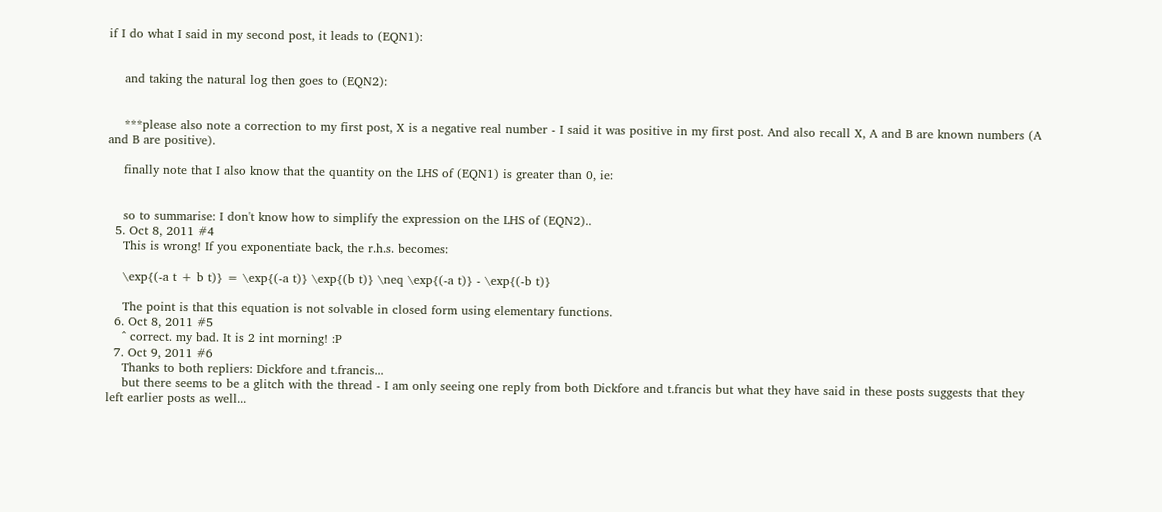if I do what I said in my second post, it leads to (EQN1):


    and taking the natural log then goes to (EQN2):


    ***please also note a correction to my first post, X is a negative real number - I said it was positive in my first post. And also recall X, A and B are known numbers (A and B are positive).

    finally note that I also know that the quantity on the LHS of (EQN1) is greater than 0, ie:


    so to summarise: I don't know how to simplify the expression on the LHS of (EQN2)..
  5. Oct 8, 2011 #4
    This is wrong! If you exponentiate back, the r.h.s. becomes:

    \exp{(-a t + b t)} = \exp{(-a t)} \exp{(b t)} \neq \exp{(-a t)} - \exp{(-b t)}

    The point is that this equation is not solvable in closed form using elementary functions.
  6. Oct 8, 2011 #5
    ^ correct. my bad. It is 2 int morning! :P
  7. Oct 9, 2011 #6
    Thanks to both repliers: Dickfore and t.francis...
    but there seems to be a glitch with the thread - I am only seeing one reply from both Dickfore and t.francis but what they have said in these posts suggests that they left earlier posts as well...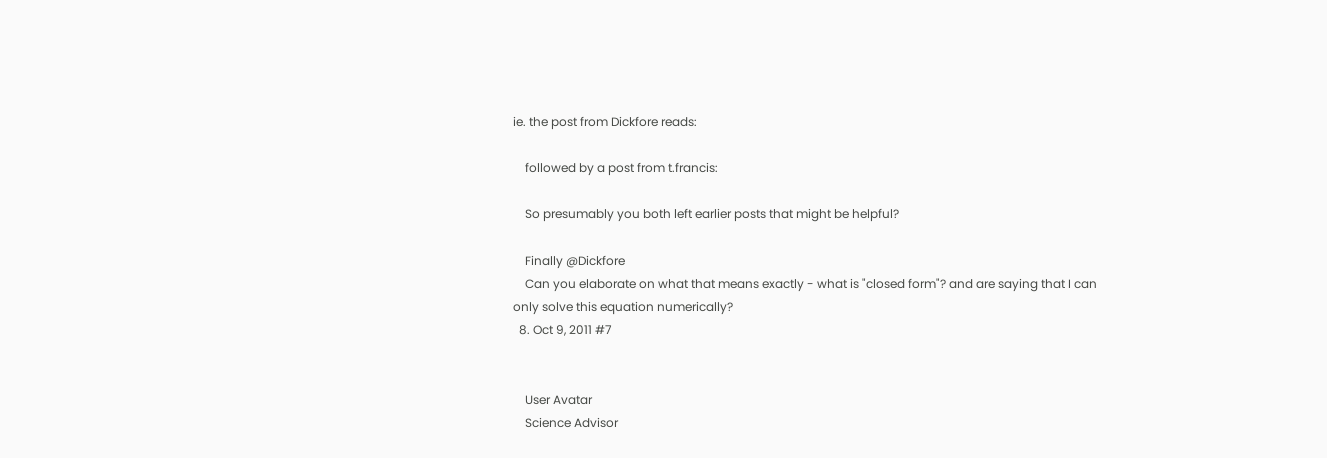ie. the post from Dickfore reads:

    followed by a post from t.francis:

    So presumably you both left earlier posts that might be helpful?

    Finally @Dickfore
    Can you elaborate on what that means exactly - what is "closed form"? and are saying that I can only solve this equation numerically?
  8. Oct 9, 2011 #7


    User Avatar
    Science Advisor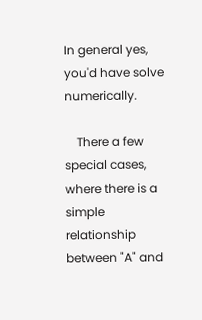In general yes, you'd have solve numerically.

    There a few special cases, where there is a simple relationship between "A" and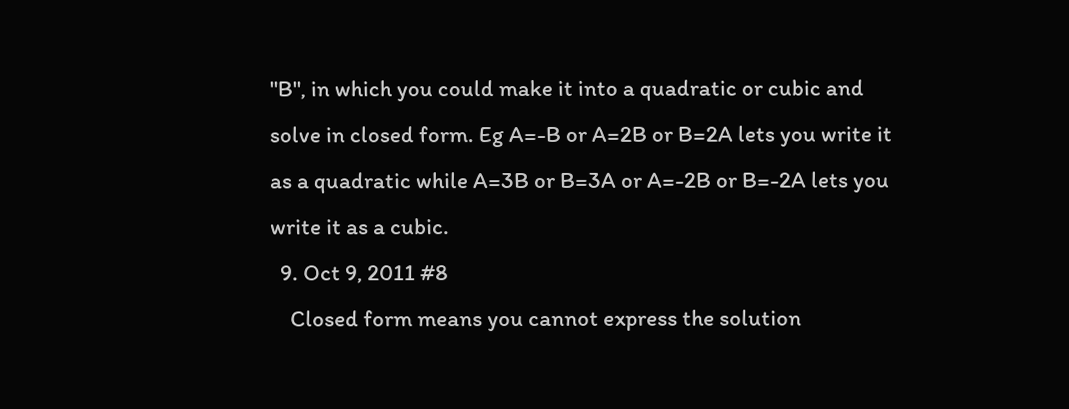"B", in which you could make it into a quadratic or cubic and solve in closed form. Eg A=-B or A=2B or B=2A lets you write it as a quadratic while A=3B or B=3A or A=-2B or B=-2A lets you write it as a cubic.
  9. Oct 9, 2011 #8
    Closed form means you cannot express the solution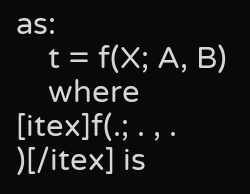as:
    t = f(X; A, B)
    where [itex]f(.; . , . )[/itex] is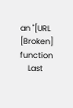an "[URL [Broken] function
    Last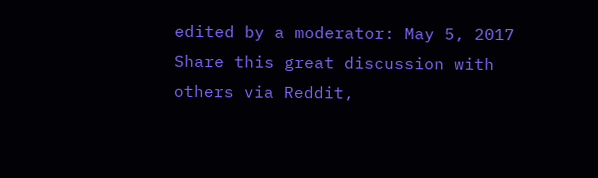edited by a moderator: May 5, 2017
Share this great discussion with others via Reddit,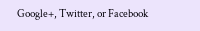Google+, Twitter, or Facebook